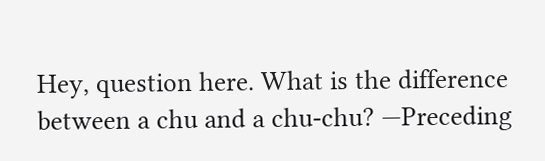Hey, question here. What is the difference between a chu and a chu-chu? —Preceding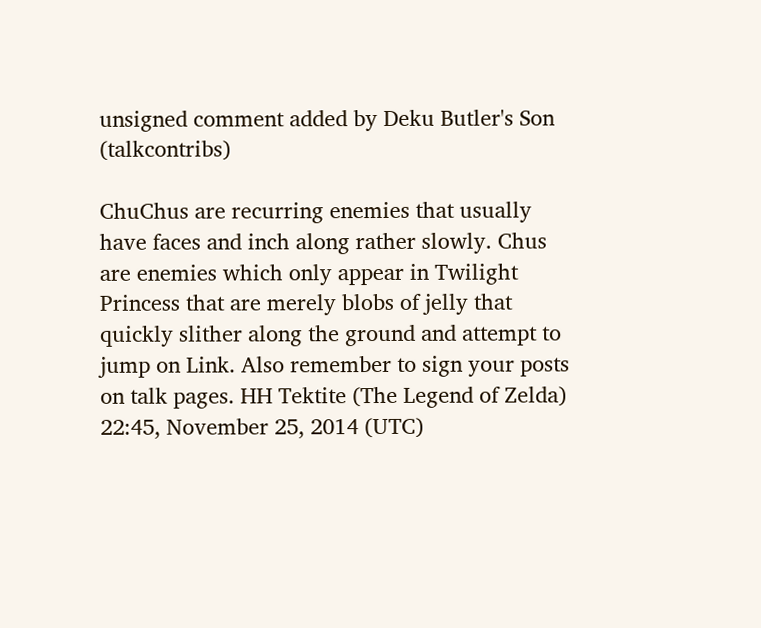unsigned comment added by Deku Butler's Son (talkcontribs)

ChuChus are recurring enemies that usually have faces and inch along rather slowly. Chus are enemies which only appear in Twilight Princess that are merely blobs of jelly that quickly slither along the ground and attempt to jump on Link. Also remember to sign your posts on talk pages. HH Tektite (The Legend of Zelda) 22:45, November 25, 2014 (UTC)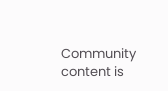Community content is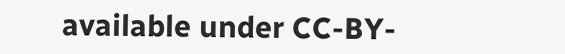available under CC-BY-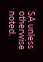SA unless otherwise noted.